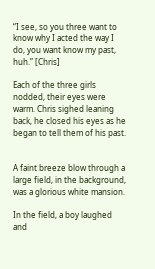“I see, so you three want to know why I acted the way I do, you want know my past, huh.” [Chris]

Each of the three girls nodded, their eyes were warm. Chris sighed leaning back, he closed his eyes as he began to tell them of his past.


A faint breeze blow through a large field, in the background, was a glorious white mansion.

In the field, a boy laughed and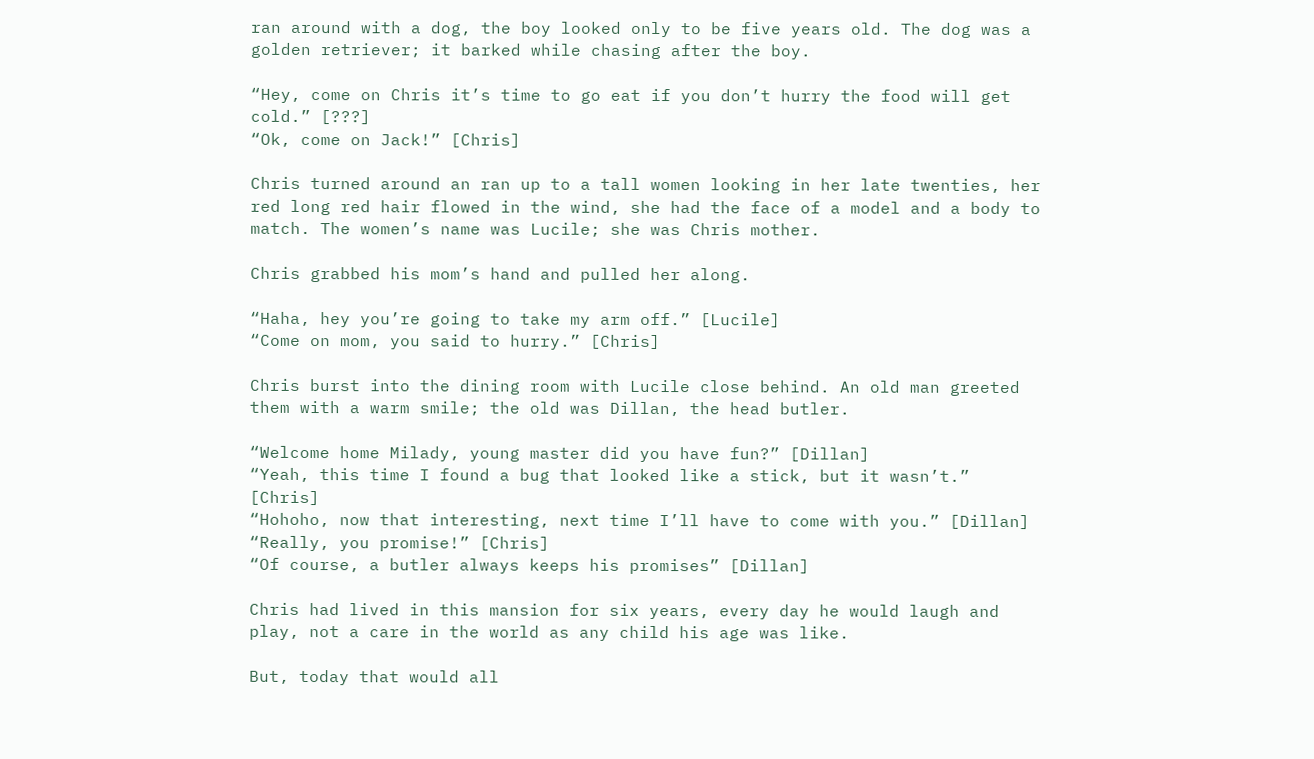ran around with a dog, the boy looked only to be five years old. The dog was a golden retriever; it barked while chasing after the boy.

“Hey, come on Chris it’s time to go eat if you don’t hurry the food will get cold.” [???]
“Ok, come on Jack!” [Chris]

Chris turned around an ran up to a tall women looking in her late twenties, her red long red hair flowed in the wind, she had the face of a model and a body to match. The women’s name was Lucile; she was Chris mother.

Chris grabbed his mom’s hand and pulled her along.

“Haha, hey you’re going to take my arm off.” [Lucile]
“Come on mom, you said to hurry.” [Chris]

Chris burst into the dining room with Lucile close behind. An old man greeted them with a warm smile; the old was Dillan, the head butler.

“Welcome home Milady, young master did you have fun?” [Dillan]
“Yeah, this time I found a bug that looked like a stick, but it wasn’t.” [Chris]
“Hohoho, now that interesting, next time I’ll have to come with you.” [Dillan]
“Really, you promise!” [Chris]
“Of course, a butler always keeps his promises” [Dillan]

Chris had lived in this mansion for six years, every day he would laugh and play, not a care in the world as any child his age was like.

But, today that would all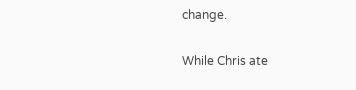change.

While Chris ate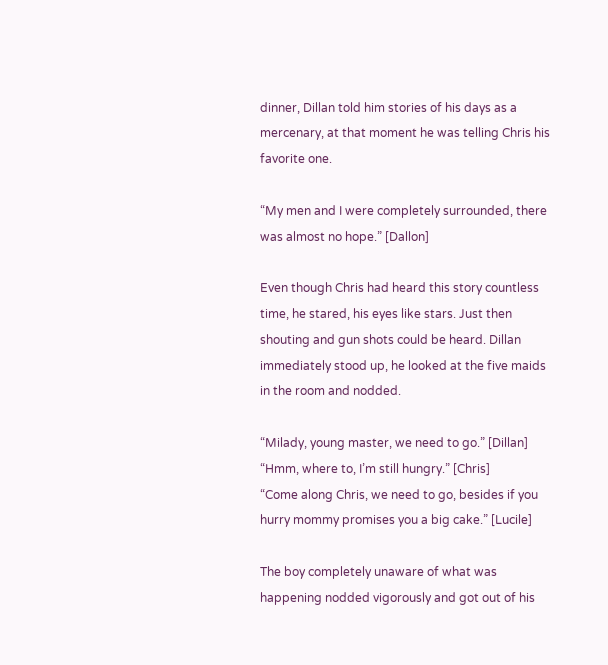dinner, Dillan told him stories of his days as a mercenary, at that moment he was telling Chris his favorite one.

“My men and I were completely surrounded, there was almost no hope.” [Dallon]

Even though Chris had heard this story countless time, he stared, his eyes like stars. Just then shouting and gun shots could be heard. Dillan immediately stood up, he looked at the five maids in the room and nodded.

“Milady, young master, we need to go.” [Dillan]
“Hmm, where to, I’m still hungry.” [Chris]
“Come along Chris, we need to go, besides if you hurry mommy promises you a big cake.” [Lucile]

The boy completely unaware of what was happening nodded vigorously and got out of his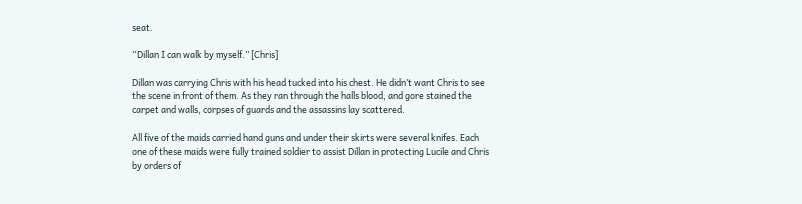seat.

“Dillan I can walk by myself.” [Chris]

Dillan was carrying Chris with his head tucked into his chest. He didn’t want Chris to see the scene in front of them. As they ran through the halls blood, and gore stained the carpet and walls, corpses of guards and the assassins lay scattered.

All five of the maids carried hand guns and under their skirts were several knifes. Each one of these maids were fully trained soldier to assist Dillan in protecting Lucile and Chris by orders of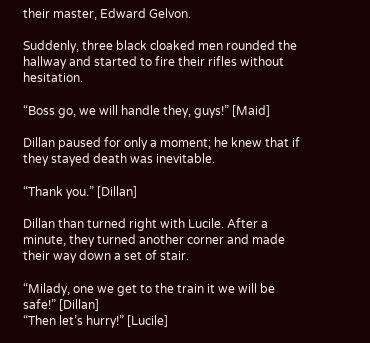their master, Edward Gelvon.

Suddenly, three black cloaked men rounded the hallway and started to fire their rifles without hesitation.

“Boss go, we will handle they, guys!” [Maid]

Dillan paused for only a moment; he knew that if they stayed death was inevitable.

“Thank you.” [Dillan]

Dillan than turned right with Lucile. After a minute, they turned another corner and made their way down a set of stair.

“Milady, one we get to the train it we will be safe!” [Dillan]
“Then let’s hurry!” [Lucile]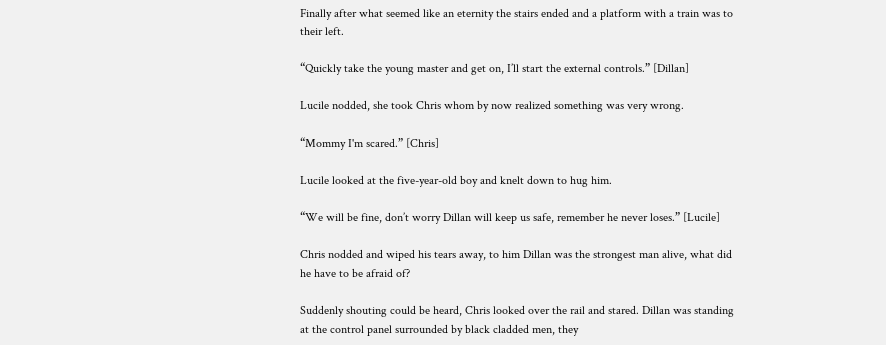Finally after what seemed like an eternity the stairs ended and a platform with a train was to their left.

“Quickly take the young master and get on, I’ll start the external controls.” [Dillan]

Lucile nodded, she took Chris whom by now realized something was very wrong.

“Mommy I'm scared.” [Chris]

Lucile looked at the five-year-old boy and knelt down to hug him.

“We will be fine, don’t worry Dillan will keep us safe, remember he never loses.” [Lucile]

Chris nodded and wiped his tears away, to him Dillan was the strongest man alive, what did he have to be afraid of?

Suddenly shouting could be heard, Chris looked over the rail and stared. Dillan was standing at the control panel surrounded by black cladded men, they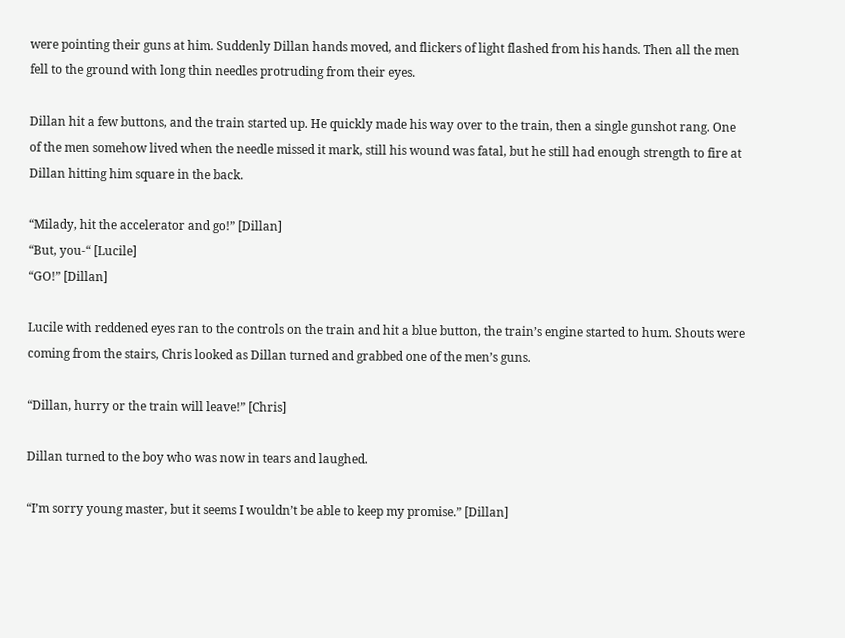were pointing their guns at him. Suddenly Dillan hands moved, and flickers of light flashed from his hands. Then all the men fell to the ground with long thin needles protruding from their eyes.

Dillan hit a few buttons, and the train started up. He quickly made his way over to the train, then a single gunshot rang. One of the men somehow lived when the needle missed it mark, still his wound was fatal, but he still had enough strength to fire at Dillan hitting him square in the back.

“Milady, hit the accelerator and go!” [Dillan]
“But, you-“ [Lucile]
“GO!” [Dillan]

Lucile with reddened eyes ran to the controls on the train and hit a blue button, the train’s engine started to hum. Shouts were coming from the stairs, Chris looked as Dillan turned and grabbed one of the men’s guns.

“Dillan, hurry or the train will leave!” [Chris]

Dillan turned to the boy who was now in tears and laughed.

“I’m sorry young master, but it seems I wouldn’t be able to keep my promise.” [Dillan]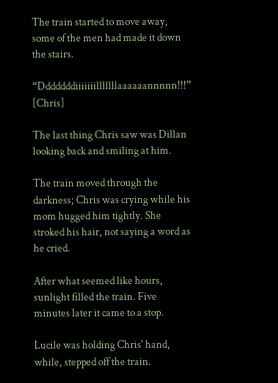The train started to move away, some of the men had made it down the stairs.

“Dddddddiiiiiiilllllllaaaaaannnnn!!!” [Chris]

The last thing Chris saw was Dillan looking back and smiling at him.

The train moved through the darkness; Chris was crying while his mom hugged him tightly. She stroked his hair, not saying a word as he cried.

After what seemed like hours, sunlight filled the train. Five minutes later it came to a stop.

Lucile was holding Chris' hand, while, stepped off the train.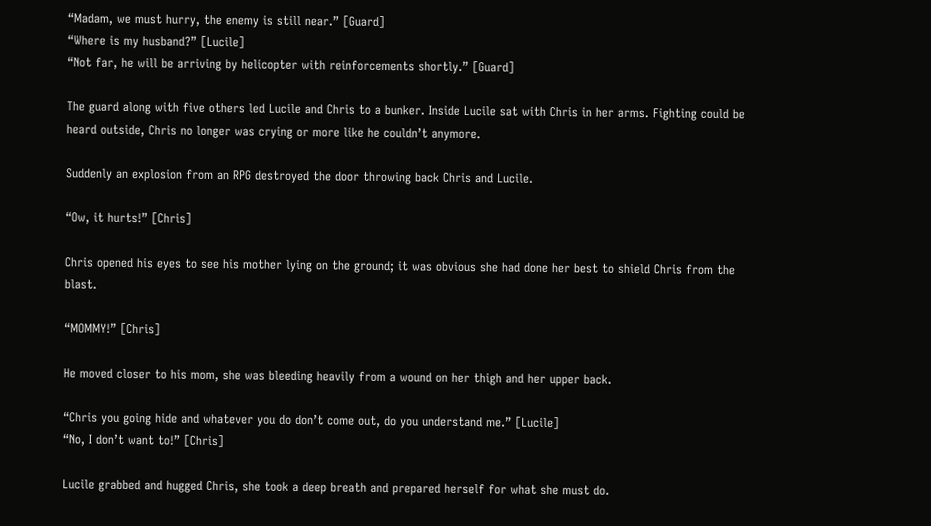“Madam, we must hurry, the enemy is still near.” [Guard]
“Where is my husband?” [Lucile]
“Not far, he will be arriving by helicopter with reinforcements shortly.” [Guard]

The guard along with five others led Lucile and Chris to a bunker. Inside Lucile sat with Chris in her arms. Fighting could be heard outside, Chris no longer was crying or more like he couldn’t anymore.

Suddenly an explosion from an RPG destroyed the door throwing back Chris and Lucile.

“Ow, it hurts!” [Chris]

Chris opened his eyes to see his mother lying on the ground; it was obvious she had done her best to shield Chris from the blast.

“MOMMY!” [Chris]

He moved closer to his mom, she was bleeding heavily from a wound on her thigh and her upper back.

“Chris you going hide and whatever you do don’t come out, do you understand me.” [Lucile]
“No, I don’t want to!” [Chris]

Lucile grabbed and hugged Chris, she took a deep breath and prepared herself for what she must do.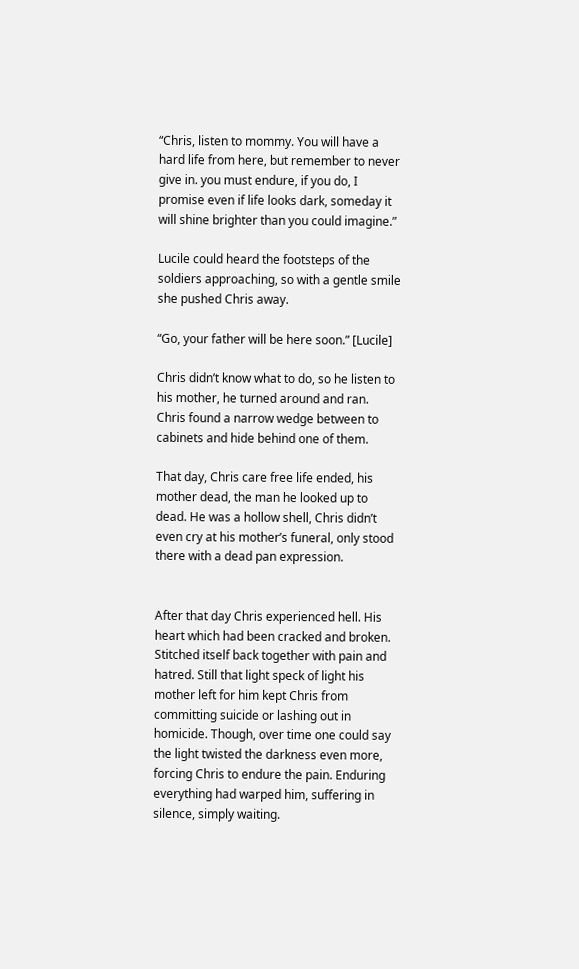“Chris, listen to mommy. You will have a hard life from here, but remember to never give in. you must endure, if you do, I promise even if life looks dark, someday it will shine brighter than you could imagine.”

Lucile could heard the footsteps of the soldiers approaching, so with a gentle smile she pushed Chris away.

“Go, your father will be here soon.” [Lucile]

Chris didn’t know what to do, so he listen to his mother, he turned around and ran. Chris found a narrow wedge between to cabinets and hide behind one of them.

That day, Chris care free life ended, his mother dead, the man he looked up to dead. He was a hollow shell, Chris didn’t even cry at his mother’s funeral, only stood there with a dead pan expression.


After that day Chris experienced hell. His heart which had been cracked and broken. Stitched itself back together with pain and hatred. Still that light speck of light his mother left for him kept Chris from committing suicide or lashing out in homicide. Though, over time one could say the light twisted the darkness even more, forcing Chris to endure the pain. Enduring everything had warped him, suffering in silence, simply waiting.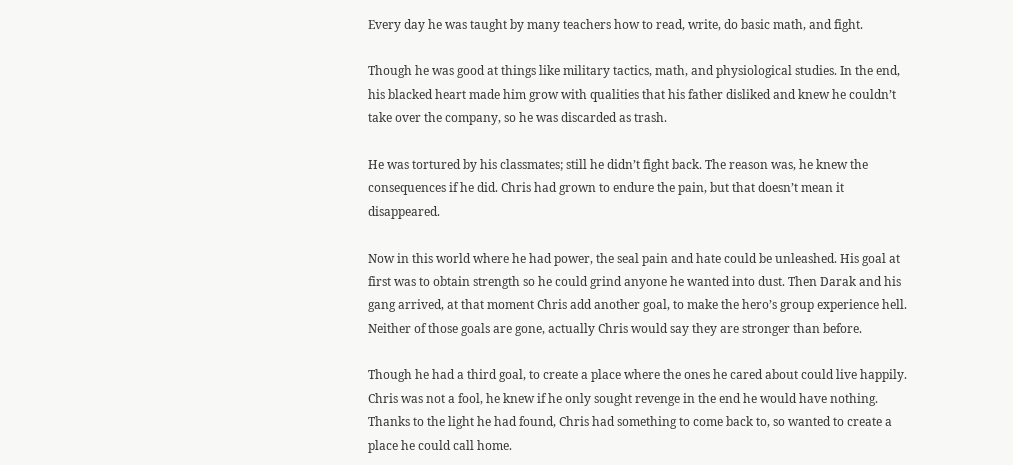Every day he was taught by many teachers how to read, write, do basic math, and fight.

Though he was good at things like military tactics, math, and physiological studies. In the end, his blacked heart made him grow with qualities that his father disliked and knew he couldn’t take over the company, so he was discarded as trash.

He was tortured by his classmates; still he didn’t fight back. The reason was, he knew the consequences if he did. Chris had grown to endure the pain, but that doesn’t mean it disappeared.

Now in this world where he had power, the seal pain and hate could be unleashed. His goal at first was to obtain strength so he could grind anyone he wanted into dust. Then Darak and his gang arrived, at that moment Chris add another goal, to make the hero’s group experience hell. Neither of those goals are gone, actually Chris would say they are stronger than before.

Though he had a third goal, to create a place where the ones he cared about could live happily. Chris was not a fool, he knew if he only sought revenge in the end he would have nothing. Thanks to the light he had found, Chris had something to come back to, so wanted to create a place he could call home.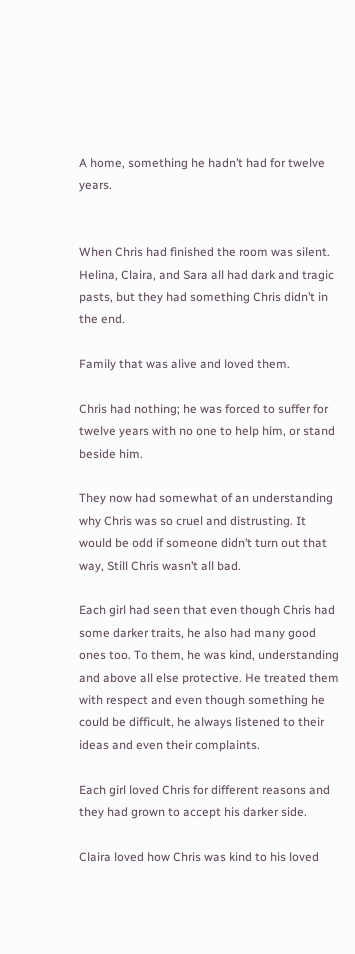A home, something he hadn’t had for twelve years.


When Chris had finished the room was silent. Helina, Claira, and Sara all had dark and tragic pasts, but they had something Chris didn’t in the end.

Family that was alive and loved them.

Chris had nothing; he was forced to suffer for twelve years with no one to help him, or stand beside him.

They now had somewhat of an understanding why Chris was so cruel and distrusting. It would be odd if someone didn’t turn out that way, Still Chris wasn’t all bad.

Each girl had seen that even though Chris had some darker traits, he also had many good ones too. To them, he was kind, understanding and above all else protective. He treated them with respect and even though something he could be difficult, he always listened to their ideas and even their complaints.

Each girl loved Chris for different reasons and they had grown to accept his darker side.

Claira loved how Chris was kind to his loved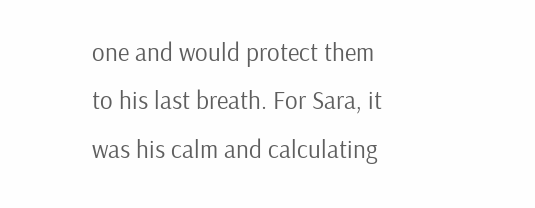one and would protect them to his last breath. For Sara, it was his calm and calculating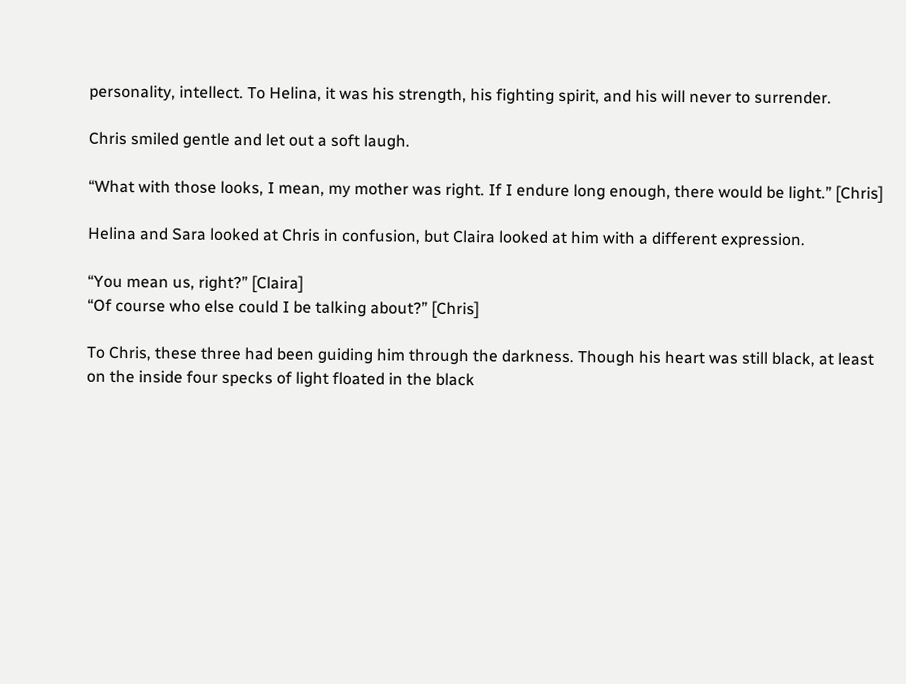personality, intellect. To Helina, it was his strength, his fighting spirit, and his will never to surrender.

Chris smiled gentle and let out a soft laugh.

“What with those looks, I mean, my mother was right. If I endure long enough, there would be light.” [Chris]

Helina and Sara looked at Chris in confusion, but Claira looked at him with a different expression.

“You mean us, right?” [Claira]
“Of course who else could I be talking about?” [Chris]

To Chris, these three had been guiding him through the darkness. Though his heart was still black, at least on the inside four specks of light floated in the black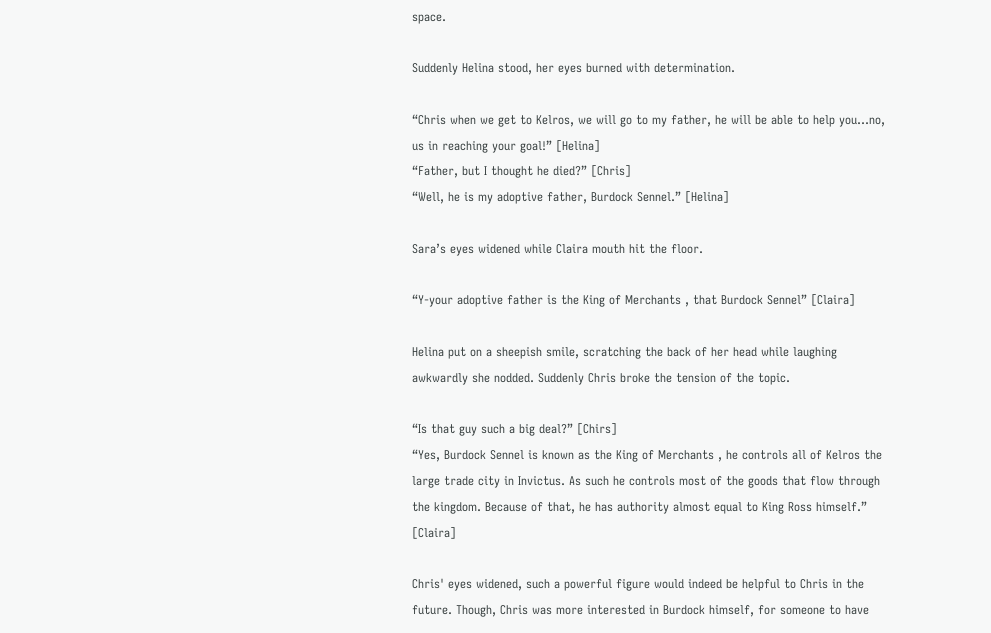space.

Suddenly Helina stood, her eyes burned with determination.

“Chris when we get to Kelros, we will go to my father, he will be able to help you…no, us in reaching your goal!” [Helina]
“Father, but I thought he died?” [Chris]
“Well, he is my adoptive father, Burdock Sennel.” [Helina]

Sara’s eyes widened while Claira mouth hit the floor.

“Y-your adoptive father is the King of Merchants , that Burdock Sennel” [Claira]

Helina put on a sheepish smile, scratching the back of her head while laughing awkwardly she nodded. Suddenly Chris broke the tension of the topic.

“Is that guy such a big deal?” [Chirs]
“Yes, Burdock Sennel is known as the King of Merchants , he controls all of Kelros the large trade city in Invictus. As such he controls most of the goods that flow through the kingdom. Because of that, he has authority almost equal to King Ross himself.” [Claira]

Chris' eyes widened, such a powerful figure would indeed be helpful to Chris in the future. Though, Chris was more interested in Burdock himself, for someone to have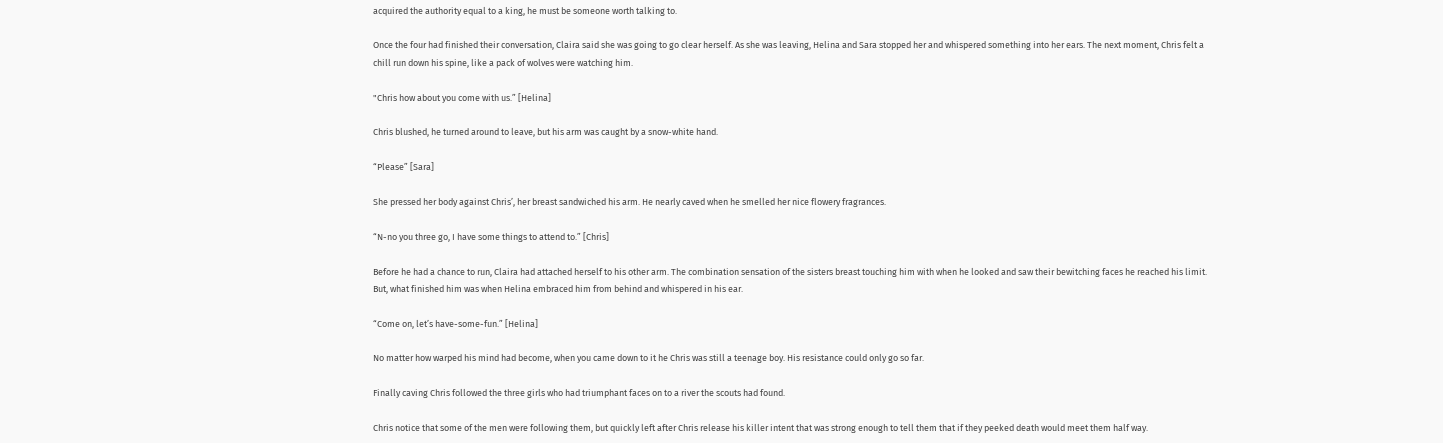acquired the authority equal to a king, he must be someone worth talking to.

Once the four had finished their conversation, Claira said she was going to go clear herself. As she was leaving, Helina and Sara stopped her and whispered something into her ears. The next moment, Chris felt a chill run down his spine, like a pack of wolves were watching him.

"Chris how about you come with us.” [Helina]

Chris blushed, he turned around to leave, but his arm was caught by a snow-white hand.

“Please” [Sara]

She pressed her body against Chris’, her breast sandwiched his arm. He nearly caved when he smelled her nice flowery fragrances.

“N-no you three go, I have some things to attend to.” [Chris]

Before he had a chance to run, Claira had attached herself to his other arm. The combination sensation of the sisters breast touching him with when he looked and saw their bewitching faces he reached his limit. But, what finished him was when Helina embraced him from behind and whispered in his ear.

“Come on, let’s have-some-fun.” [Helina]

No matter how warped his mind had become, when you came down to it he Chris was still a teenage boy. His resistance could only go so far.

Finally caving Chris followed the three girls who had triumphant faces on to a river the scouts had found.

Chris notice that some of the men were following them, but quickly left after Chris release his killer intent that was strong enough to tell them that if they peeked death would meet them half way.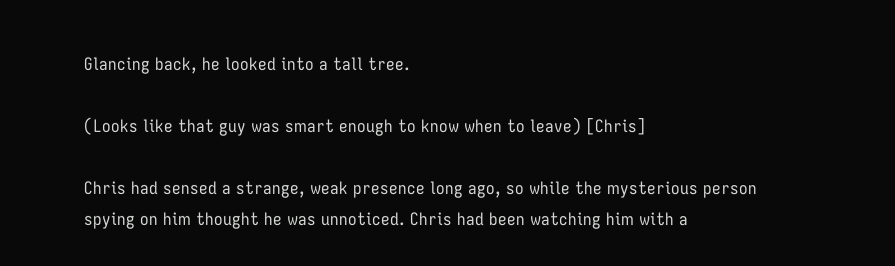Glancing back, he looked into a tall tree.

(Looks like that guy was smart enough to know when to leave) [Chris]

Chris had sensed a strange, weak presence long ago, so while the mysterious person spying on him thought he was unnoticed. Chris had been watching him with a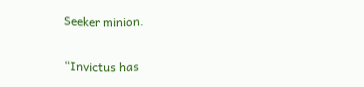Seeker minion.

“Invictus has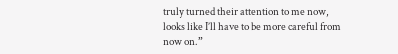truly turned their attention to me now, looks like I’ll have to be more careful from now on.”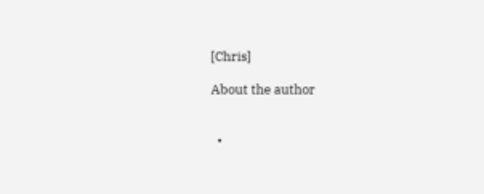[Chris]

About the author


  •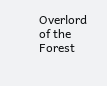Overlord of the Forest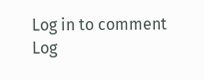Log in to comment
Log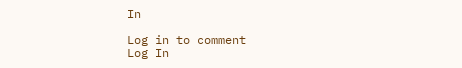In

Log in to comment
Log In